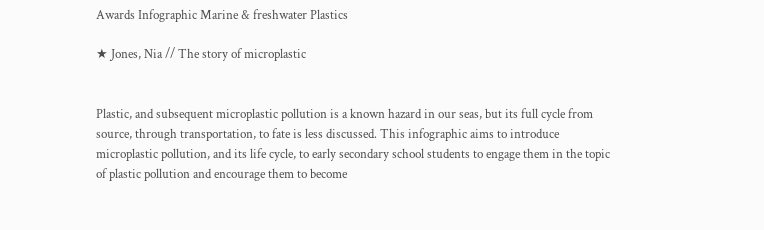Awards Infographic Marine & freshwater Plastics

★ Jones, Nia // The story of microplastic


Plastic, and subsequent microplastic pollution is a known hazard in our seas, but its full cycle from source, through transportation, to fate is less discussed. This infographic aims to introduce microplastic pollution, and its life cycle, to early secondary school students to engage them in the topic of plastic pollution and encourage them to become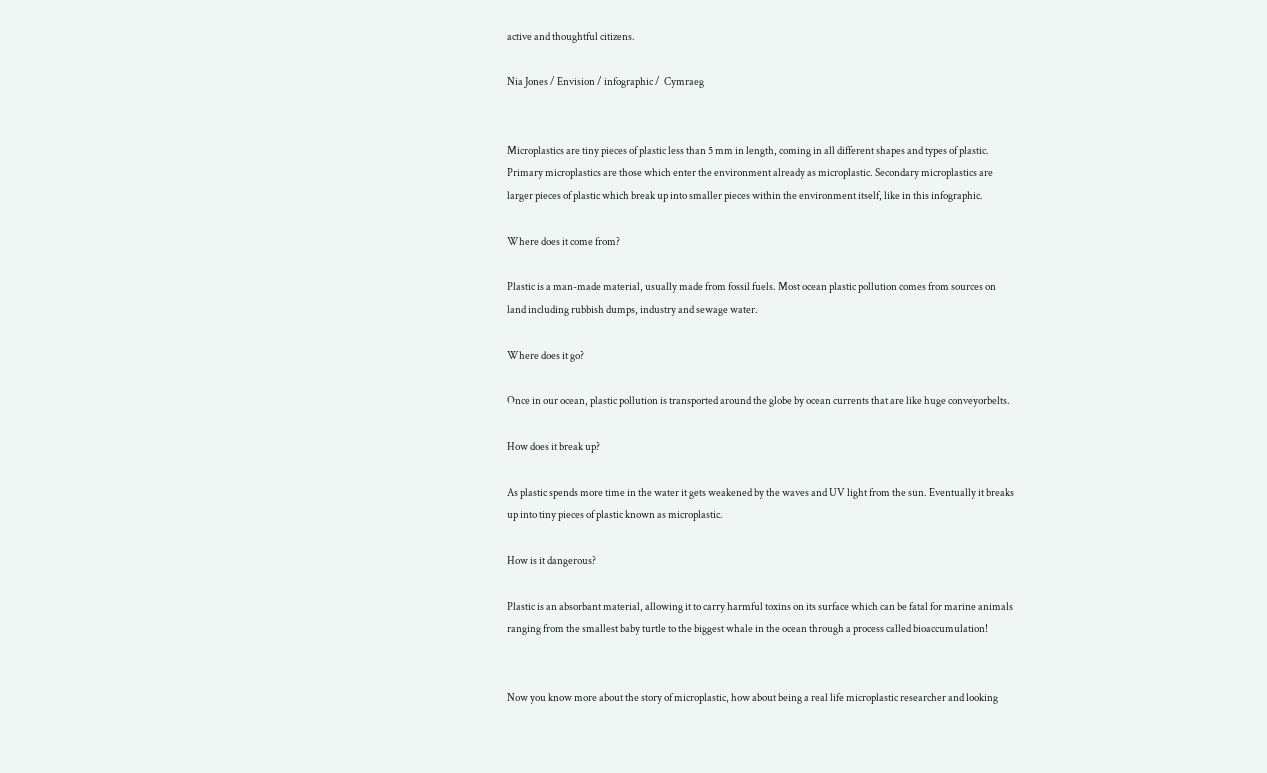active and thoughtful citizens.

Nia Jones / Envision / infographic /  Cymraeg


Microplastics are tiny pieces of plastic less than 5 mm in length, coming in all different shapes and types of plastic. Primary microplastics are those which enter the environment already as microplastic. Secondary microplastics are larger pieces of plastic which break up into smaller pieces within the environment itself, like in this infographic.

Where does it come from?

Plastic is a man-made material, usually made from fossil fuels. Most ocean plastic pollution comes from sources on land including rubbish dumps, industry and sewage water.

Where does it go?

Once in our ocean, plastic pollution is transported around the globe by ocean currents that are like huge conveyorbelts.

How does it break up?

As plastic spends more time in the water it gets weakened by the waves and UV light from the sun. Eventually it breaks up into tiny pieces of plastic known as microplastic.

How is it dangerous?

Plastic is an absorbant material, allowing it to carry harmful toxins on its surface which can be fatal for marine animals ranging from the smallest baby turtle to the biggest whale in the ocean through a process called bioaccumulation!


Now you know more about the story of microplastic, how about being a real life microplastic researcher and looking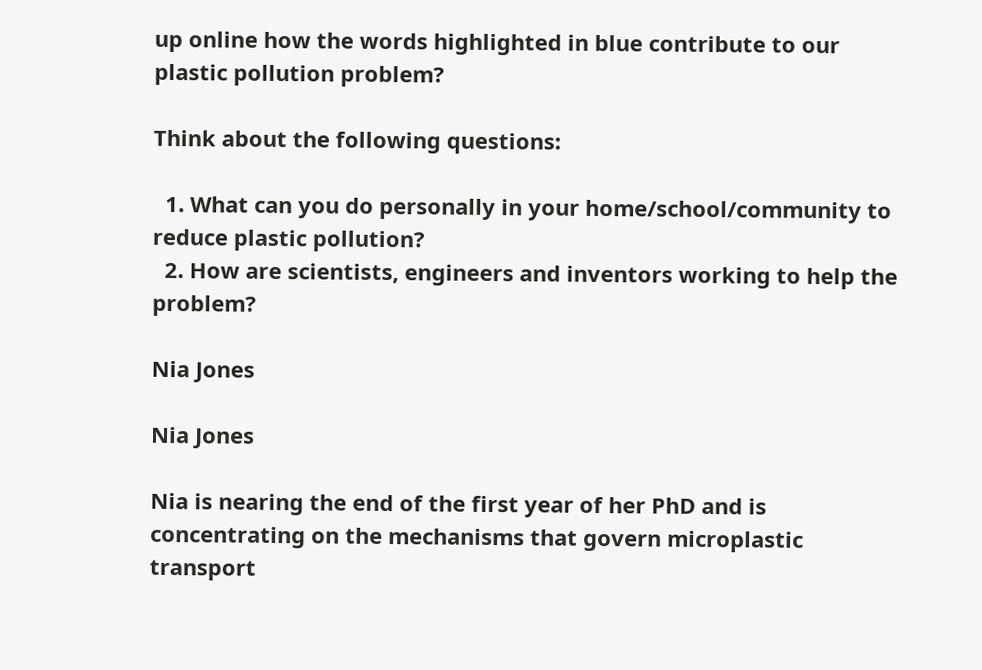up online how the words highlighted in blue contribute to our plastic pollution problem?

Think about the following questions:

  1. What can you do personally in your home/school/community to reduce plastic pollution?
  2. How are scientists, engineers and inventors working to help the problem?

Nia Jones

Nia Jones

Nia is nearing the end of the first year of her PhD and is concentrating on the mechanisms that govern microplastic transport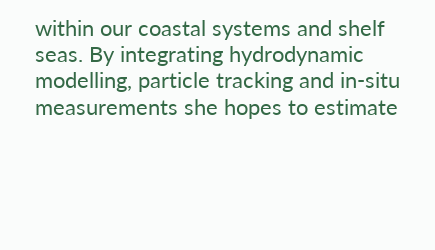within our coastal systems and shelf seas. By integrating hydrodynamic modelling, particle tracking and in-situ measurements she hopes to estimate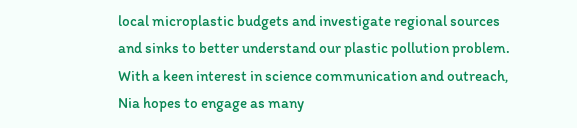local microplastic budgets and investigate regional sources and sinks to better understand our plastic pollution problem. With a keen interest in science communication and outreach, Nia hopes to engage as many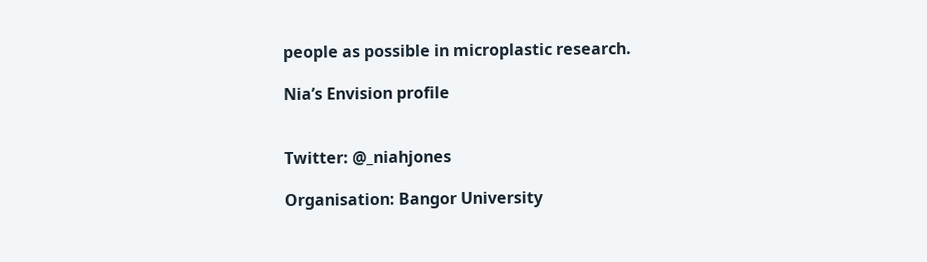people as possible in microplastic research.

Nia’s Envision profile


Twitter: @_niahjones

Organisation: Bangor University